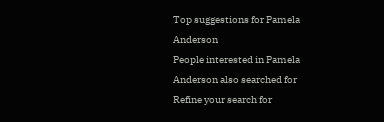Top suggestions for Pamela Anderson
People interested in Pamela Anderson also searched for
Refine your search for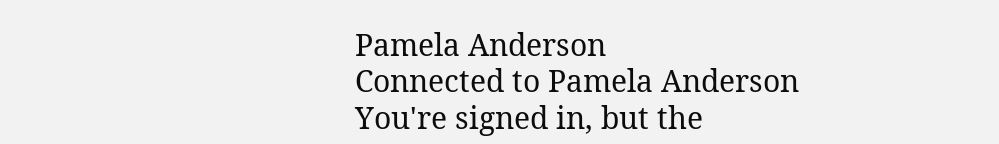Pamela Anderson
Connected to Pamela Anderson
You're signed in, but the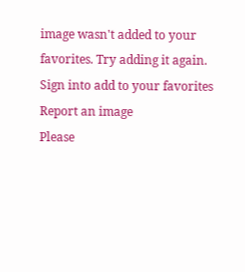image wasn't added to your favorites. Try adding it again.
Sign into add to your favorites
Report an image
Please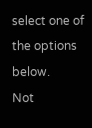select one of the options below.
Not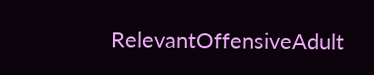RelevantOffensiveAdult